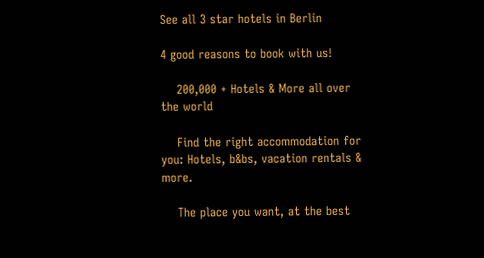See all 3 star hotels in Berlin

4 good reasons to book with us!

    200,000 + Hotels & More all over the world

    Find the right accommodation for you: Hotels, b&bs, vacation rentals & more.

    The place you want, at the best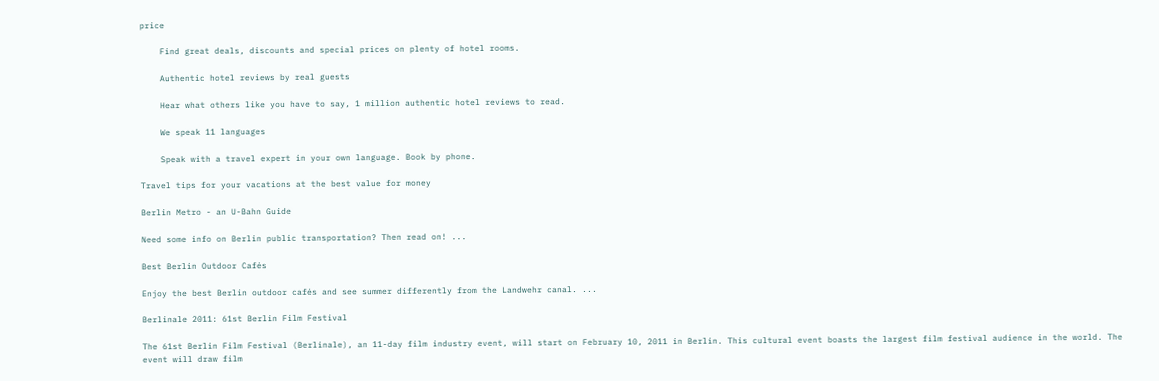price

    Find great deals, discounts and special prices on plenty of hotel rooms.

    Authentic hotel reviews by real guests

    Hear what others like you have to say, 1 million authentic hotel reviews to read.

    We speak 11 languages

    Speak with a travel expert in your own language. Book by phone.

Travel tips for your vacations at the best value for money

Berlin Metro - an U-Bahn Guide

Need some info on Berlin public transportation? Then read on! ...

Best Berlin Outdoor Cafés

Enjoy the best Berlin outdoor cafés and see summer differently from the Landwehr canal. ...

Berlinale 2011: 61st Berlin Film Festival

The 61st Berlin Film Festival (Berlinale), an 11-day film industry event, will start on February 10, 2011 in Berlin. This cultural event boasts the largest film festival audience in the world. The event will draw film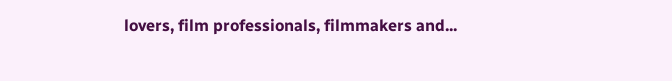lovers, film professionals, filmmakers and...